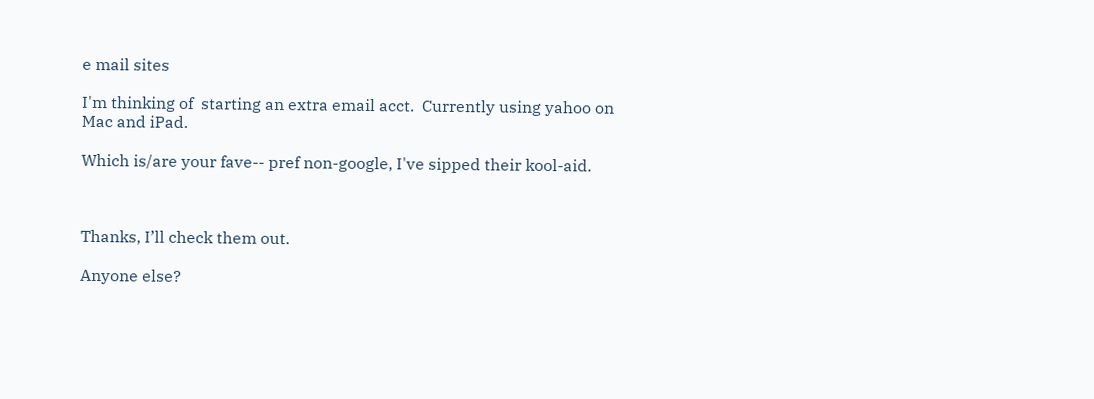e mail sites

I'm thinking of  starting an extra email acct.  Currently using yahoo on Mac and iPad.

Which is/are your fave-- pref non-google, I've sipped their kool-aid.



Thanks, I’ll check them out.

Anyone else?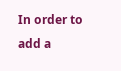In order to add a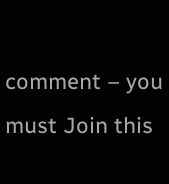comment – you must Join this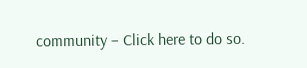community – Click here to do so.